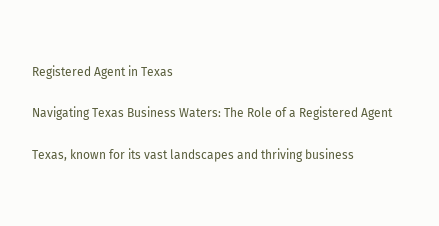Registered Agent in Texas

Navigating Texas Business Waters: The Role of a Registered Agent

Texas, known for its vast landscapes and thriving business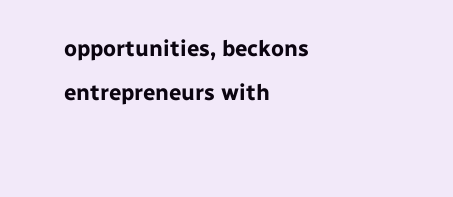opportunities, beckons entrepreneurs with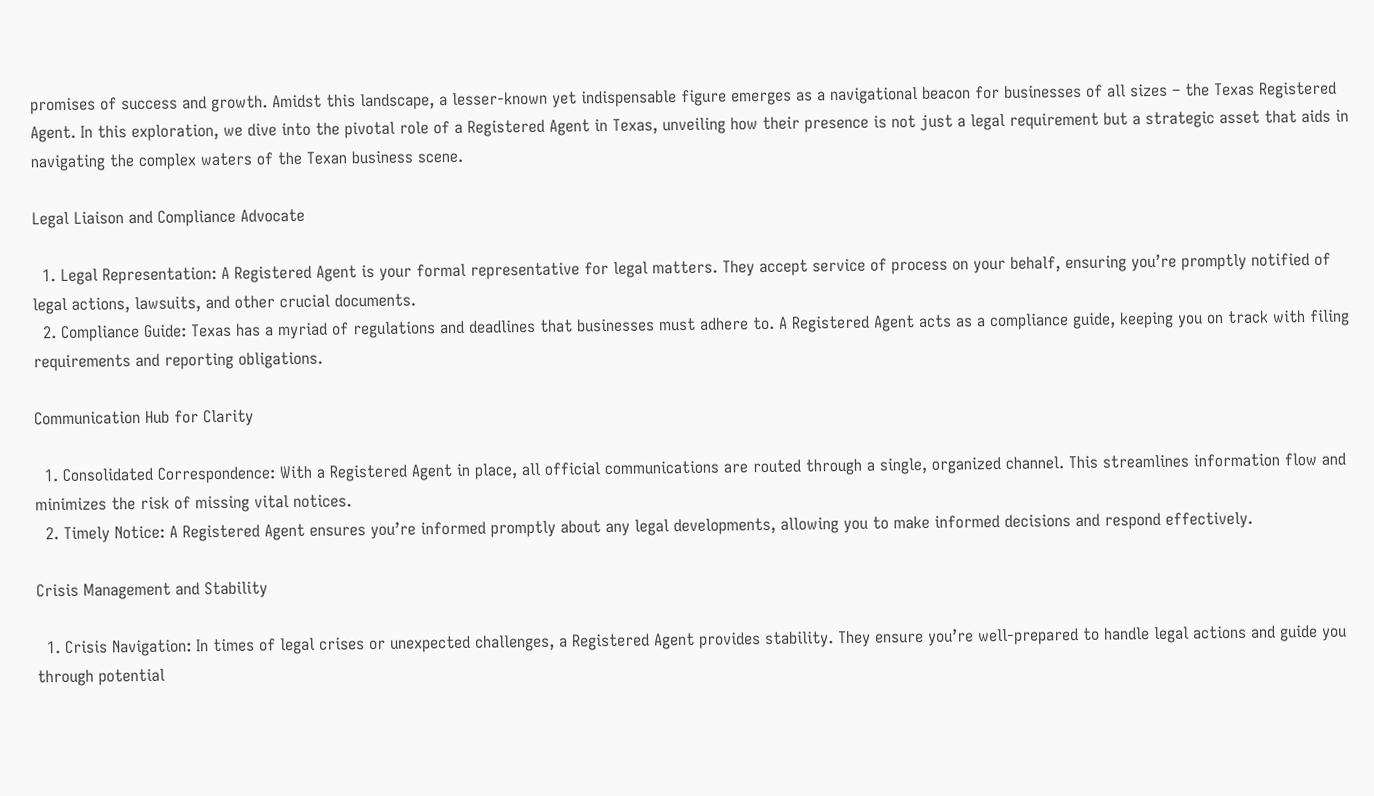promises of success and growth. Amidst this landscape, a lesser-known yet indispensable figure emerges as a navigational beacon for businesses of all sizes – the Texas Registered Agent. In this exploration, we dive into the pivotal role of a Registered Agent in Texas, unveiling how their presence is not just a legal requirement but a strategic asset that aids in navigating the complex waters of the Texan business scene.

Legal Liaison and Compliance Advocate

  1. Legal Representation: A Registered Agent is your formal representative for legal matters. They accept service of process on your behalf, ensuring you’re promptly notified of legal actions, lawsuits, and other crucial documents.
  2. Compliance Guide: Texas has a myriad of regulations and deadlines that businesses must adhere to. A Registered Agent acts as a compliance guide, keeping you on track with filing requirements and reporting obligations.

Communication Hub for Clarity

  1. Consolidated Correspondence: With a Registered Agent in place, all official communications are routed through a single, organized channel. This streamlines information flow and minimizes the risk of missing vital notices.
  2. Timely Notice: A Registered Agent ensures you’re informed promptly about any legal developments, allowing you to make informed decisions and respond effectively.

Crisis Management and Stability

  1. Crisis Navigation: In times of legal crises or unexpected challenges, a Registered Agent provides stability. They ensure you’re well-prepared to handle legal actions and guide you through potential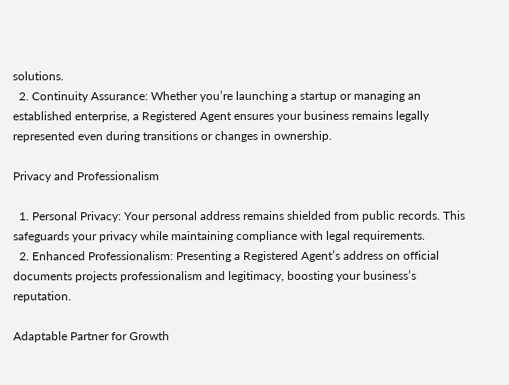solutions.
  2. Continuity Assurance: Whether you’re launching a startup or managing an established enterprise, a Registered Agent ensures your business remains legally represented even during transitions or changes in ownership.

Privacy and Professionalism

  1. Personal Privacy: Your personal address remains shielded from public records. This safeguards your privacy while maintaining compliance with legal requirements.
  2. Enhanced Professionalism: Presenting a Registered Agent’s address on official documents projects professionalism and legitimacy, boosting your business’s reputation.

Adaptable Partner for Growth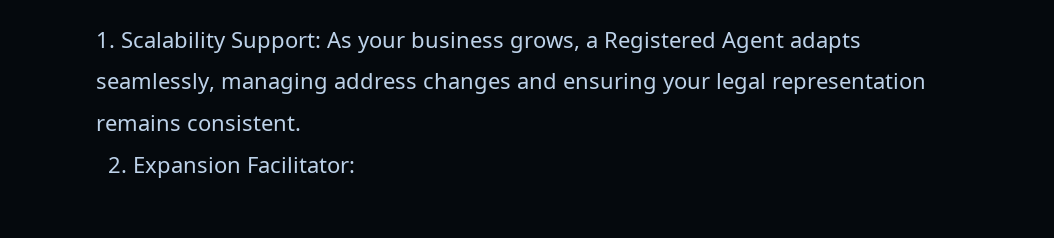1. Scalability Support: As your business grows, a Registered Agent adapts seamlessly, managing address changes and ensuring your legal representation remains consistent.
  2. Expansion Facilitator: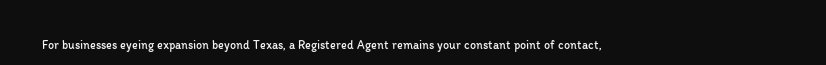For businesses eyeing expansion beyond Texas, a Registered Agent remains your constant point of contact,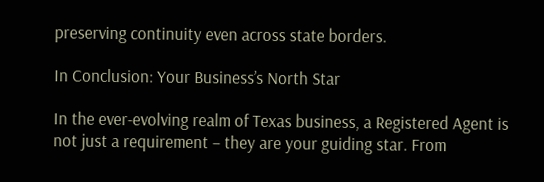preserving continuity even across state borders.

In Conclusion: Your Business’s North Star

In the ever-evolving realm of Texas business, a Registered Agent is not just a requirement – they are your guiding star. From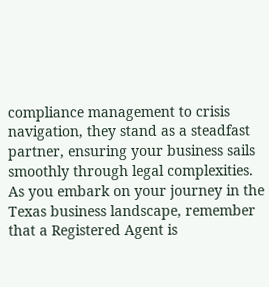compliance management to crisis navigation, they stand as a steadfast partner, ensuring your business sails smoothly through legal complexities. As you embark on your journey in the Texas business landscape, remember that a Registered Agent is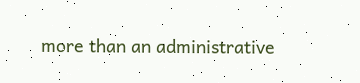more than an administrative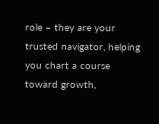role – they are your trusted navigator, helping you chart a course toward growth,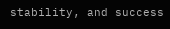stability, and success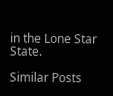in the Lone Star State.

Similar Posts